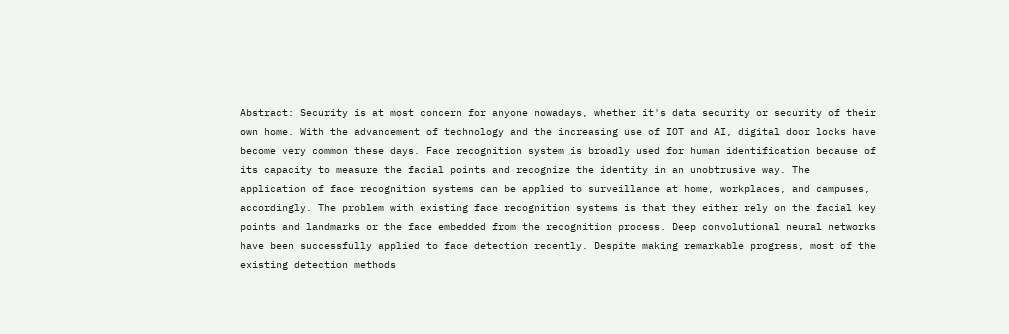Abstract: Security is at most concern for anyone nowadays, whether it's data security or security of their own home. With the advancement of technology and the increasing use of IOT and AI, digital door locks have become very common these days. Face recognition system is broadly used for human identification because of its capacity to measure the facial points and recognize the identity in an unobtrusive way. The application of face recognition systems can be applied to surveillance at home, workplaces, and campuses, accordingly. The problem with existing face recognition systems is that they either rely on the facial key points and landmarks or the face embedded from the recognition process. Deep convolutional neural networks have been successfully applied to face detection recently. Despite making remarkable progress, most of the existing detection methods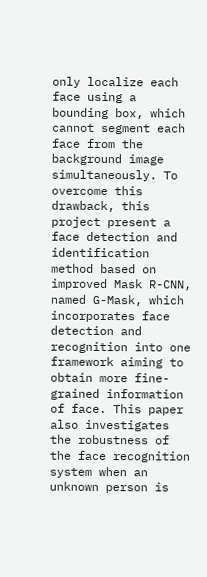only localize each face using a bounding box, which cannot segment each face from the background image simultaneously. To overcome this drawback, this project present a face detection and identification method based on improved Mask R-CNN, named G-Mask, which incorporates face detection and recognition into one framework aiming to obtain more fine-grained information of face. This paper also investigates the robustness of the face recognition system when an unknown person is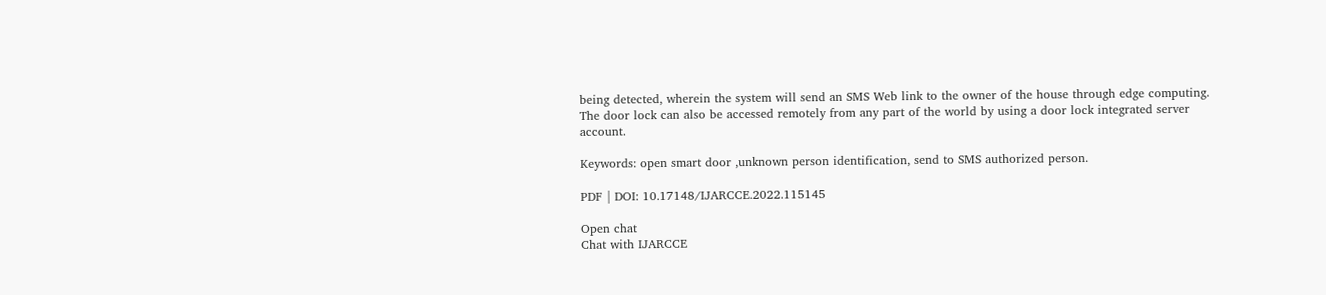being detected, wherein the system will send an SMS Web link to the owner of the house through edge computing. The door lock can also be accessed remotely from any part of the world by using a door lock integrated server account.

Keywords: open smart door ,unknown person identification, send to SMS authorized person.

PDF | DOI: 10.17148/IJARCCE.2022.115145

Open chat
Chat with IJARCCE